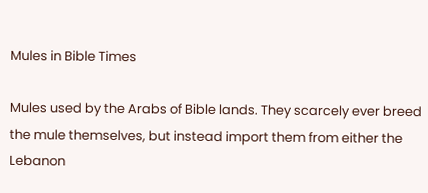Mules in Bible Times

Mules used by the Arabs of Bible lands. They scarcely ever breed the mule themselves, but instead import them from either the Lebanon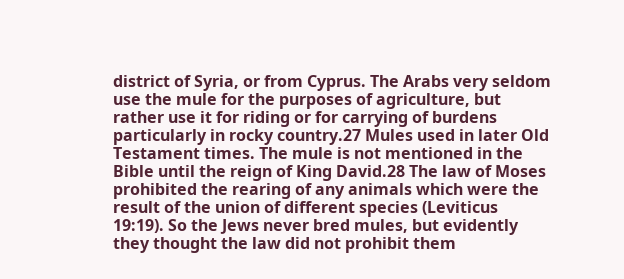district of Syria, or from Cyprus. The Arabs very seldom use the mule for the purposes of agriculture, but rather use it for riding or for carrying of burdens particularly in rocky country.27 Mules used in later Old Testament times. The mule is not mentioned in the Bible until the reign of King David.28 The law of Moses prohibited the rearing of any animals which were the result of the union of different species (Leviticus 19:19). So the Jews never bred mules, but evidently they thought the law did not prohibit them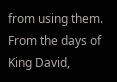from using them. From the days of King David,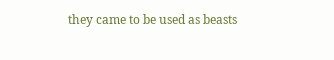they came to be used as beasts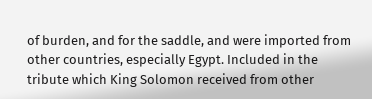of burden, and for the saddle, and were imported from other countries, especially Egypt. Included in the tribute which King Solomon received from other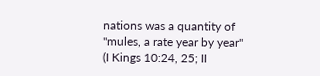nations was a quantity of "mules, a rate year by year" (I Kings 10:24, 25; II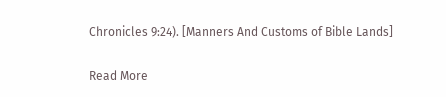Chronicles 9:24). [Manners And Customs of Bible Lands]

Read More